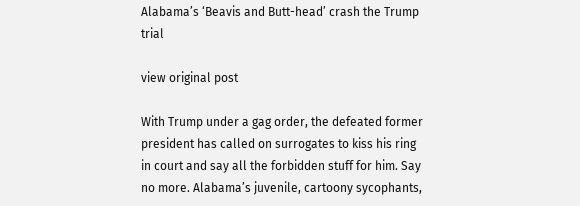Alabama’s ‘Beavis and Butt-head’ crash the Trump trial

view original post

With Trump under a gag order, the defeated former president has called on surrogates to kiss his ring in court and say all the forbidden stuff for him. Say no more. Alabama’s juvenile, cartoony sycophants,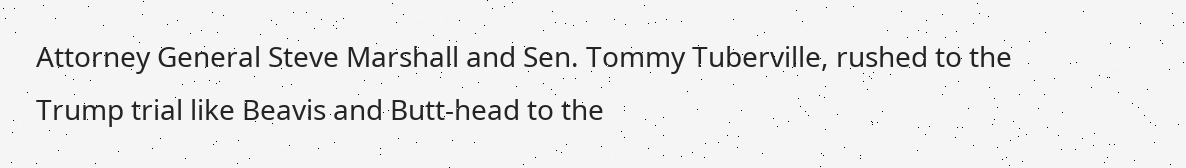Attorney General Steve Marshall and Sen. Tommy Tuberville, rushed to the Trump trial like Beavis and Butt-head to the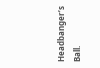Headbanger’s Ball.